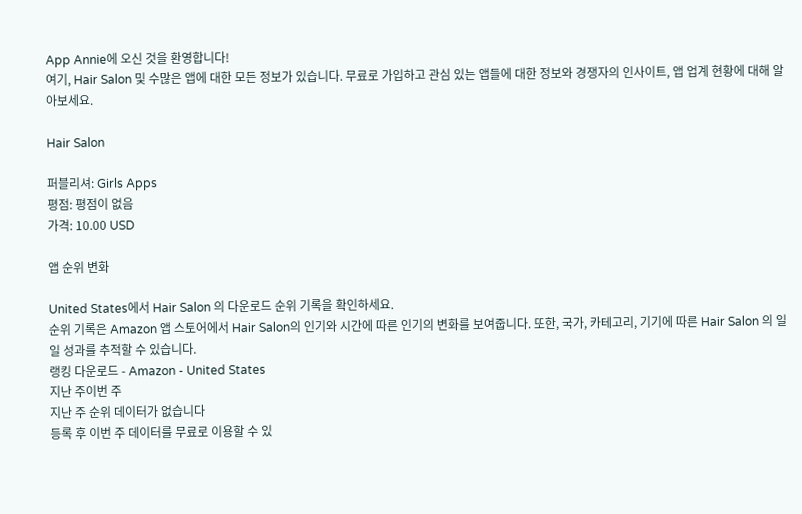App Annie에 오신 것을 환영합니다!
여기, Hair Salon 및 수많은 앱에 대한 모든 정보가 있습니다. 무료로 가입하고 관심 있는 앱들에 대한 정보와 경쟁자의 인사이트, 앱 업계 현황에 대해 알아보세요.

Hair Salon

퍼블리셔: Girls Apps
평점: 평점이 없음
가격: 10.00 USD

앱 순위 변화

United States에서 Hair Salon 의 다운로드 순위 기록을 확인하세요.
순위 기록은 Amazon 앱 스토어에서 Hair Salon의 인기와 시간에 따른 인기의 변화를 보여줍니다. 또한, 국가, 카테고리, 기기에 따른 Hair Salon 의 일일 성과를 추적할 수 있습니다.
랭킹 다운로드 - Amazon - United States
지난 주이번 주
지난 주 순위 데이터가 없습니다
등록 후 이번 주 데이터를 무료로 이용할 수 있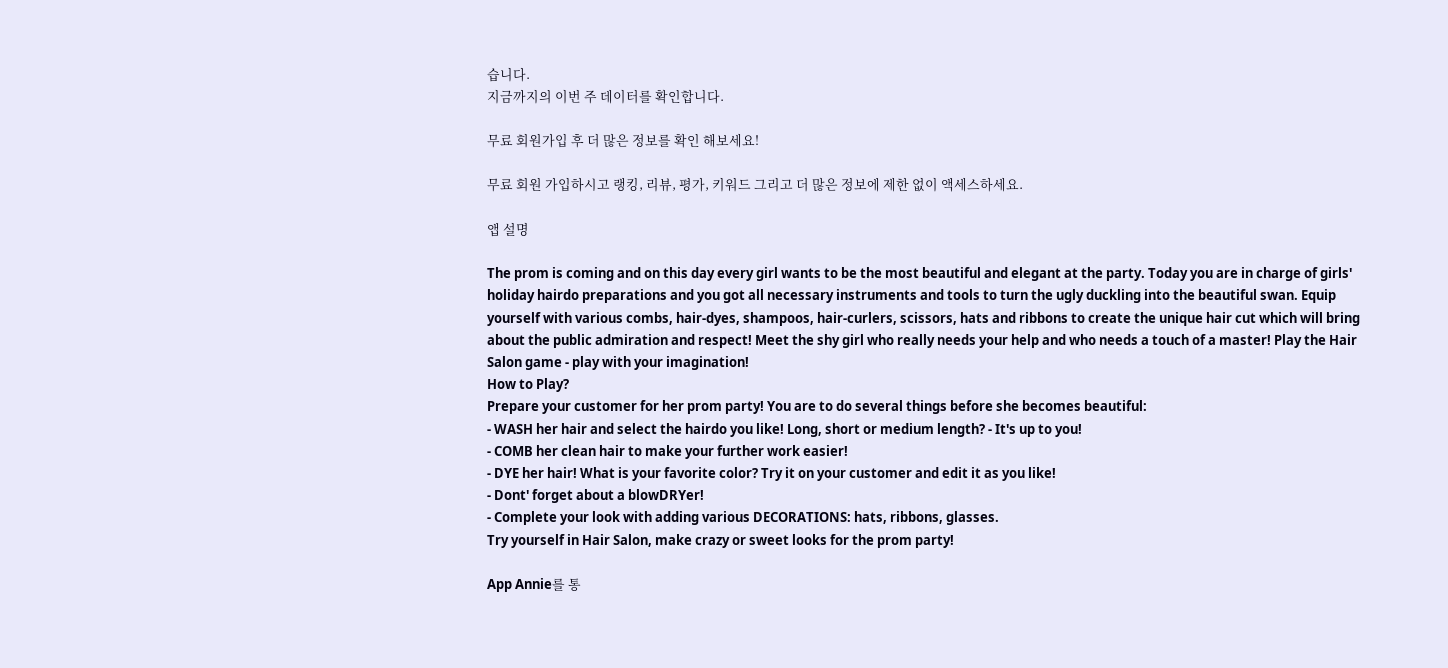습니다.
지금까지의 이번 주 데이터를 확인합니다.

무료 회원가입 후 더 많은 정보를 확인 해보세요!

무료 회원 가입하시고 랭킹, 리뷰, 평가, 키워드 그리고 더 많은 정보에 제한 없이 액세스하세요.

앱 설명

The prom is coming and on this day every girl wants to be the most beautiful and elegant at the party. Today you are in charge of girls' holiday hairdo preparations and you got all necessary instruments and tools to turn the ugly duckling into the beautiful swan. Equip yourself with various combs, hair-dyes, shampoos, hair-curlers, scissors, hats and ribbons to create the unique hair cut which will bring about the public admiration and respect! Meet the shy girl who really needs your help and who needs a touch of a master! Play the Hair Salon game - play with your imagination!
How to Play?
Prepare your customer for her prom party! You are to do several things before she becomes beautiful:
- WASH her hair and select the hairdo you like! Long, short or medium length? - It's up to you!
- COMB her clean hair to make your further work easier!
- DYE her hair! What is your favorite color? Try it on your customer and edit it as you like!
- Dont' forget about a blowDRYer!
- Complete your look with adding various DECORATIONS: hats, ribbons, glasses.
Try yourself in Hair Salon, make crazy or sweet looks for the prom party!

App Annie를 통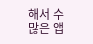해서 수많은 앱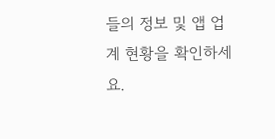들의 정보 및 앱 업계 현황을 확인하세요.